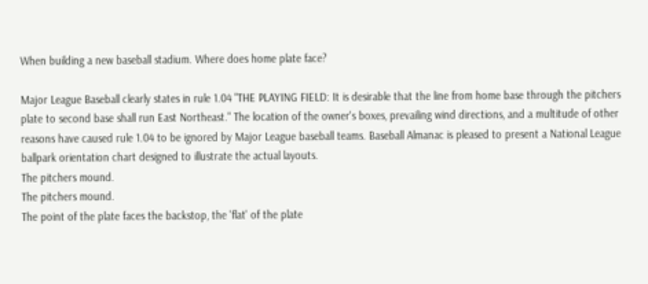When building a new baseball stadium. Where does home plate face?

Major League Baseball clearly states in rule 1.04 "THE PLAYING FIELD: It is desirable that the line from home base through the pitchers plate to second base shall run East Northeast." The location of the owner's boxes, prevailing wind directions, and a multitude of other reasons have caused rule 1.04 to be ignored by Major League baseball teams. Baseball Almanac is pleased to present a National League ballpark orientation chart designed to illustrate the actual layouts.
The pitchers mound.
The pitchers mound.
The point of the plate faces the backstop, the 'flat' of the plate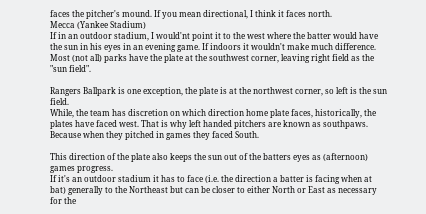faces the pitcher's mound. If you mean directional, I think it faces north.
Mecca (Yankee Stadium)
If in an outdoor stadium, I would'nt point it to the west where the batter would have the sun in his eyes in an evening game. If indoors it wouldn't make much difference.
Most (not all) parks have the plate at the southwest corner, leaving right field as the "sun field".

Rangers Ballpark is one exception, the plate is at the northwest corner, so left is the sun field.
While, the team has discretion on which direction home plate faces, historically, the plates have faced west. That is why left handed pitchers are known as southpaws. Because when they pitched in games they faced South.

This direction of the plate also keeps the sun out of the batters eyes as (afternoon) games progress.
If it's an outdoor stadium it has to face (i.e. the direction a batter is facing when at bat) generally to the Northeast but can be closer to either North or East as necessary for the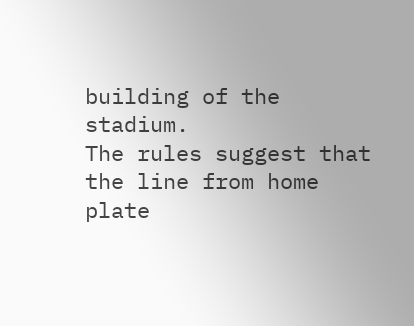building of the stadium.
The rules suggest that the line from home plate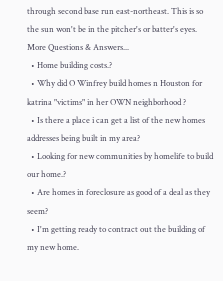through second base run east-northeast. This is so the sun won't be in the pitcher's or batter's eyes.
More Questions & Answers...
  • Home building costs.?
  • Why did O Winfrey build homes n Houston for katrina "victims" in her OWN neighborhood ?
  • Is there a place i can get a list of the new homes addresses being built in my area?
  • Looking for new communities by homelife to build our home.?
  • Are homes in foreclosure as good of a deal as they seem?
  • I'm getting ready to contract out the building of my new home.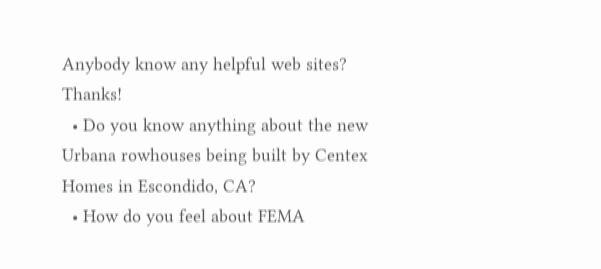Anybody know any helpful web sites? Thanks!
  • Do you know anything about the new Urbana rowhouses being built by Centex Homes in Escondido, CA?
  • How do you feel about FEMA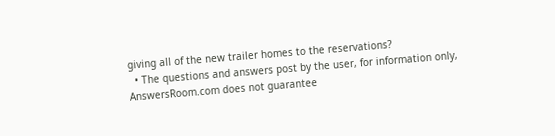giving all of the new trailer homes to the reservations?
  • The questions and answers post by the user, for information only, AnswersRoom.com does not guarantee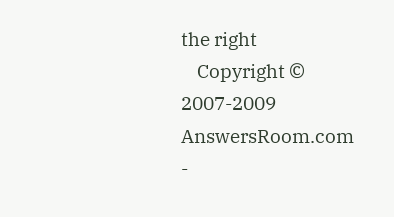the right
    Copyright © 2007-2009 AnswersRoom.com -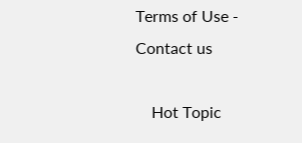Terms of Use -   Contact us

    Hot Topic